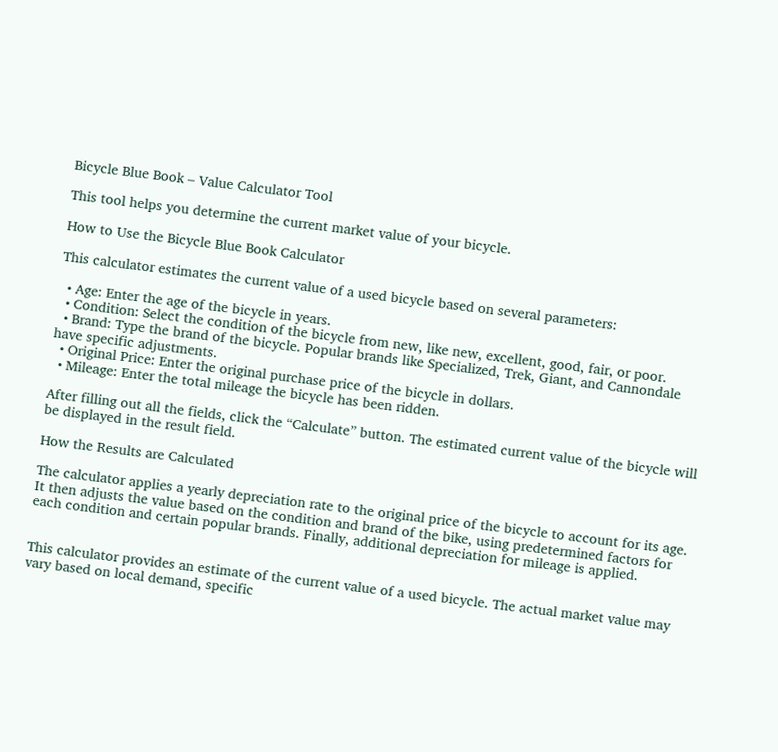Bicycle Blue Book – Value Calculator Tool

This tool helps you determine the current market value of your bicycle.

How to Use the Bicycle Blue Book Calculator

This calculator estimates the current value of a used bicycle based on several parameters:

  • Age: Enter the age of the bicycle in years.
  • Condition: Select the condition of the bicycle from new, like new, excellent, good, fair, or poor.
  • Brand: Type the brand of the bicycle. Popular brands like Specialized, Trek, Giant, and Cannondale have specific adjustments.
  • Original Price: Enter the original purchase price of the bicycle in dollars.
  • Mileage: Enter the total mileage the bicycle has been ridden.

After filling out all the fields, click the “Calculate” button. The estimated current value of the bicycle will be displayed in the result field.

How the Results are Calculated

The calculator applies a yearly depreciation rate to the original price of the bicycle to account for its age. It then adjusts the value based on the condition and brand of the bike, using predetermined factors for each condition and certain popular brands. Finally, additional depreciation for mileage is applied.


This calculator provides an estimate of the current value of a used bicycle. The actual market value may vary based on local demand, specific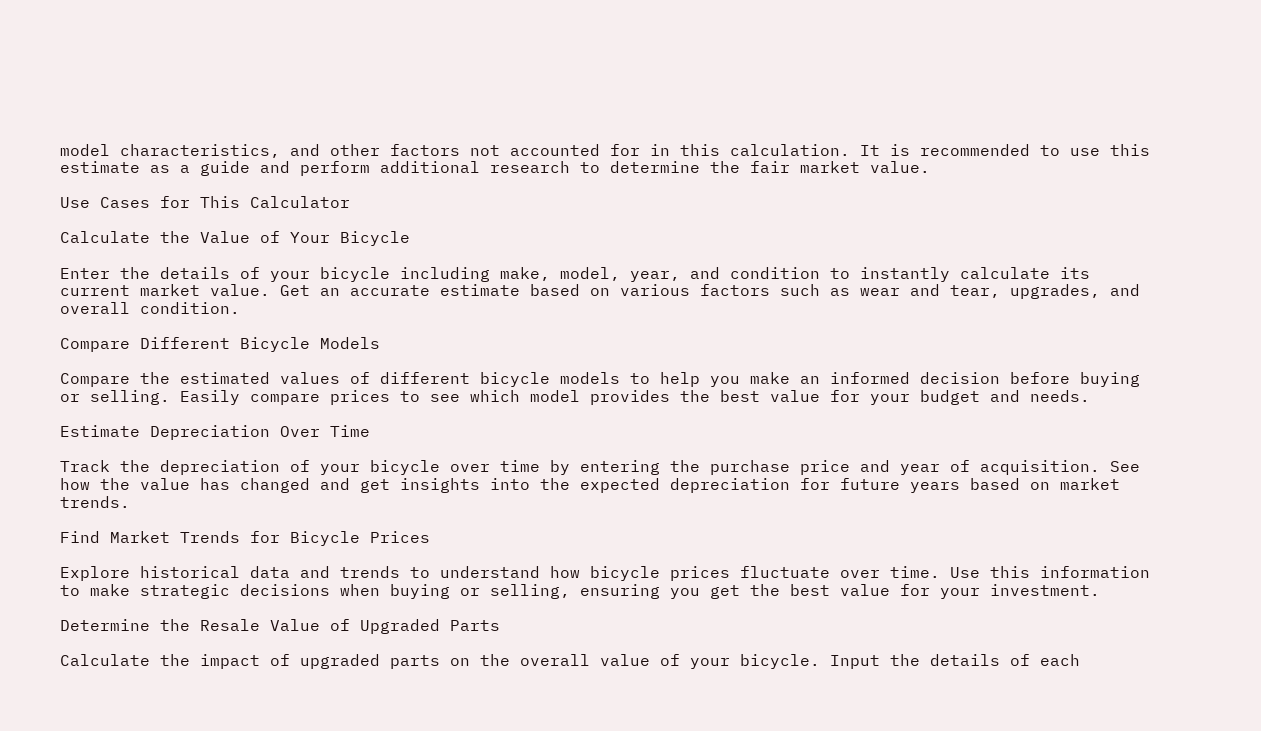model characteristics, and other factors not accounted for in this calculation. It is recommended to use this estimate as a guide and perform additional research to determine the fair market value.

Use Cases for This Calculator

Calculate the Value of Your Bicycle

Enter the details of your bicycle including make, model, year, and condition to instantly calculate its current market value. Get an accurate estimate based on various factors such as wear and tear, upgrades, and overall condition.

Compare Different Bicycle Models

Compare the estimated values of different bicycle models to help you make an informed decision before buying or selling. Easily compare prices to see which model provides the best value for your budget and needs.

Estimate Depreciation Over Time

Track the depreciation of your bicycle over time by entering the purchase price and year of acquisition. See how the value has changed and get insights into the expected depreciation for future years based on market trends.

Find Market Trends for Bicycle Prices

Explore historical data and trends to understand how bicycle prices fluctuate over time. Use this information to make strategic decisions when buying or selling, ensuring you get the best value for your investment.

Determine the Resale Value of Upgraded Parts

Calculate the impact of upgraded parts on the overall value of your bicycle. Input the details of each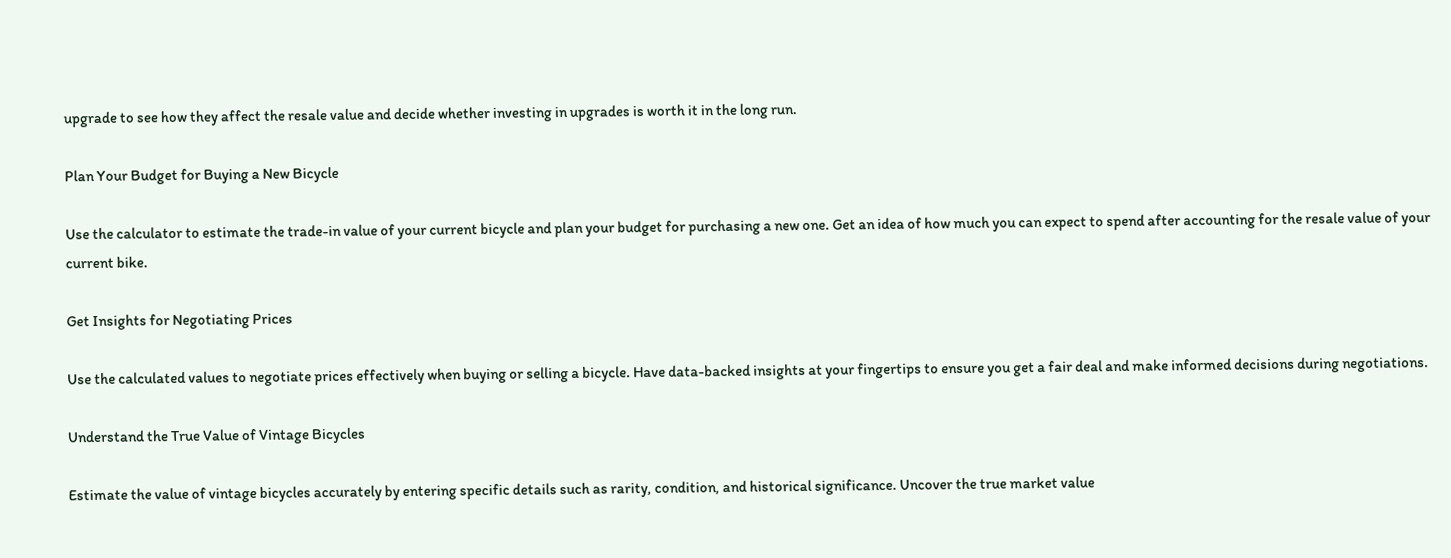upgrade to see how they affect the resale value and decide whether investing in upgrades is worth it in the long run.

Plan Your Budget for Buying a New Bicycle

Use the calculator to estimate the trade-in value of your current bicycle and plan your budget for purchasing a new one. Get an idea of how much you can expect to spend after accounting for the resale value of your current bike.

Get Insights for Negotiating Prices

Use the calculated values to negotiate prices effectively when buying or selling a bicycle. Have data-backed insights at your fingertips to ensure you get a fair deal and make informed decisions during negotiations.

Understand the True Value of Vintage Bicycles

Estimate the value of vintage bicycles accurately by entering specific details such as rarity, condition, and historical significance. Uncover the true market value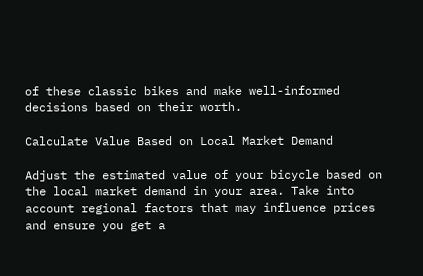of these classic bikes and make well-informed decisions based on their worth.

Calculate Value Based on Local Market Demand

Adjust the estimated value of your bicycle based on the local market demand in your area. Take into account regional factors that may influence prices and ensure you get a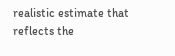realistic estimate that reflects the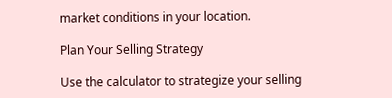market conditions in your location.

Plan Your Selling Strategy

Use the calculator to strategize your selling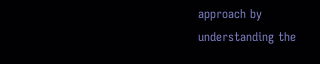approach by understanding the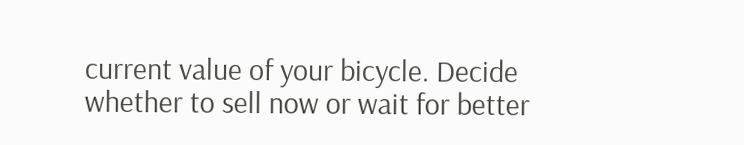current value of your bicycle. Decide whether to sell now or wait for better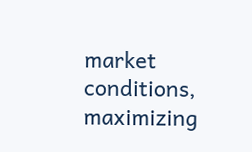market conditions, maximizing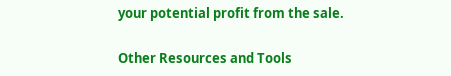your potential profit from the sale.

Other Resources and Tools